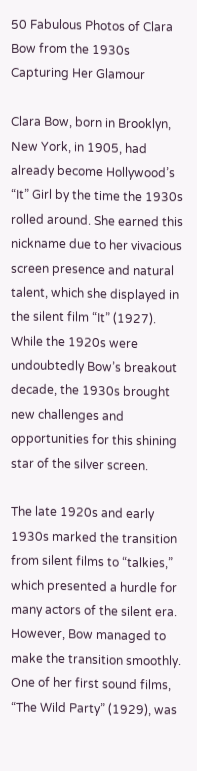50 Fabulous Photos of Clara Bow from the 1930s Capturing Her Glamour

Clara Bow, born in Brooklyn, New York, in 1905, had already become Hollywood’s “It” Girl by the time the 1930s rolled around. She earned this nickname due to her vivacious screen presence and natural talent, which she displayed in the silent film “It” (1927). While the 1920s were undoubtedly Bow’s breakout decade, the 1930s brought new challenges and opportunities for this shining star of the silver screen.

The late 1920s and early 1930s marked the transition from silent films to “talkies,” which presented a hurdle for many actors of the silent era. However, Bow managed to make the transition smoothly. One of her first sound films, “The Wild Party” (1929), was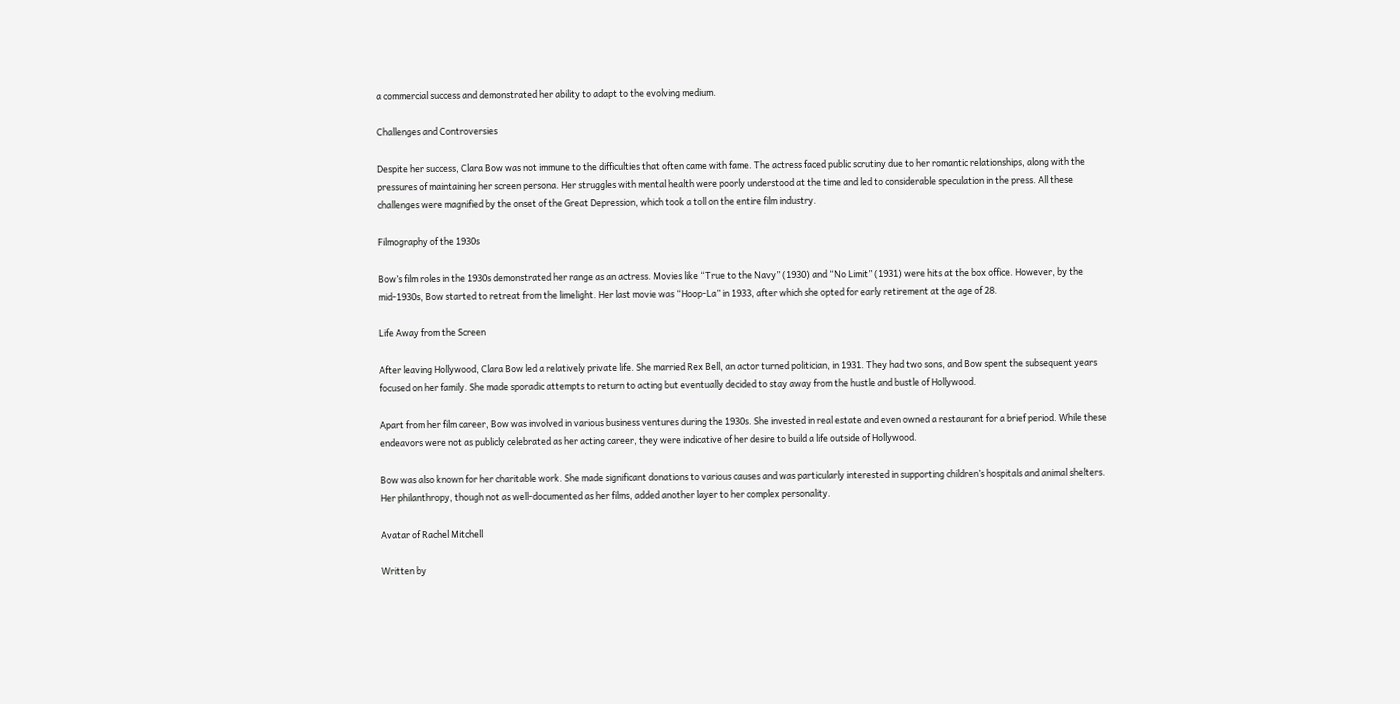a commercial success and demonstrated her ability to adapt to the evolving medium.

Challenges and Controversies

Despite her success, Clara Bow was not immune to the difficulties that often came with fame. The actress faced public scrutiny due to her romantic relationships, along with the pressures of maintaining her screen persona. Her struggles with mental health were poorly understood at the time and led to considerable speculation in the press. All these challenges were magnified by the onset of the Great Depression, which took a toll on the entire film industry.

Filmography of the 1930s

Bow’s film roles in the 1930s demonstrated her range as an actress. Movies like “True to the Navy” (1930) and “No Limit” (1931) were hits at the box office. However, by the mid-1930s, Bow started to retreat from the limelight. Her last movie was “Hoop-La” in 1933, after which she opted for early retirement at the age of 28.

Life Away from the Screen

After leaving Hollywood, Clara Bow led a relatively private life. She married Rex Bell, an actor turned politician, in 1931. They had two sons, and Bow spent the subsequent years focused on her family. She made sporadic attempts to return to acting but eventually decided to stay away from the hustle and bustle of Hollywood.

Apart from her film career, Bow was involved in various business ventures during the 1930s. She invested in real estate and even owned a restaurant for a brief period. While these endeavors were not as publicly celebrated as her acting career, they were indicative of her desire to build a life outside of Hollywood.

Bow was also known for her charitable work. She made significant donations to various causes and was particularly interested in supporting children’s hospitals and animal shelters. Her philanthropy, though not as well-documented as her films, added another layer to her complex personality.

Avatar of Rachel Mitchell

Written by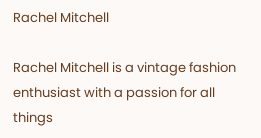Rachel Mitchell

Rachel Mitchell is a vintage fashion enthusiast with a passion for all things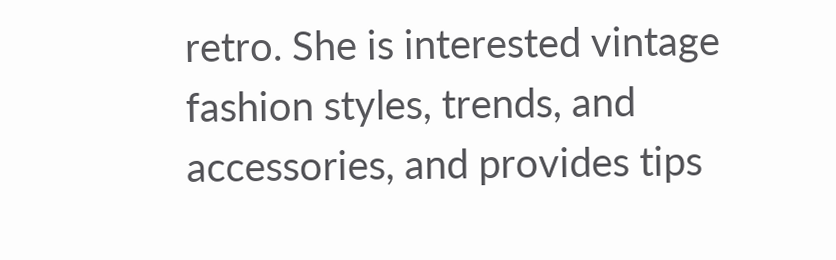retro. She is interested vintage fashion styles, trends, and accessories, and provides tips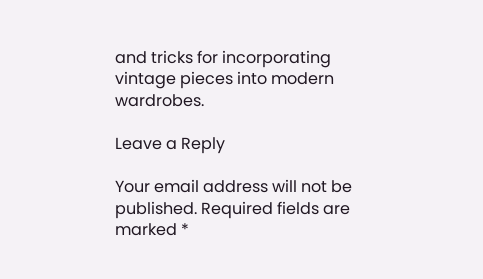and tricks for incorporating vintage pieces into modern wardrobes.

Leave a Reply

Your email address will not be published. Required fields are marked *